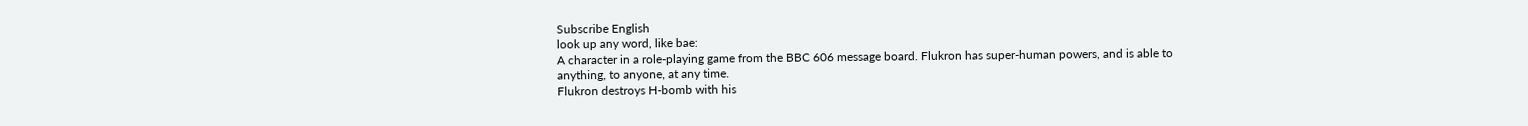Subscribe English
look up any word, like bae:
A character in a role-playing game from the BBC 606 message board. Flukron has super-human powers, and is able to anything, to anyone, at any time.
Flukron destroys H-bomb with his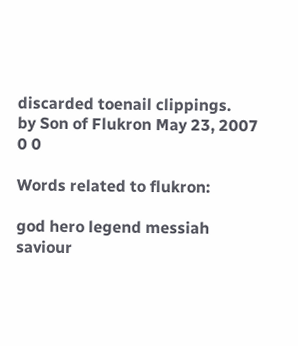discarded toenail clippings.
by Son of Flukron May 23, 2007
0 0

Words related to flukron:

god hero legend messiah saviour